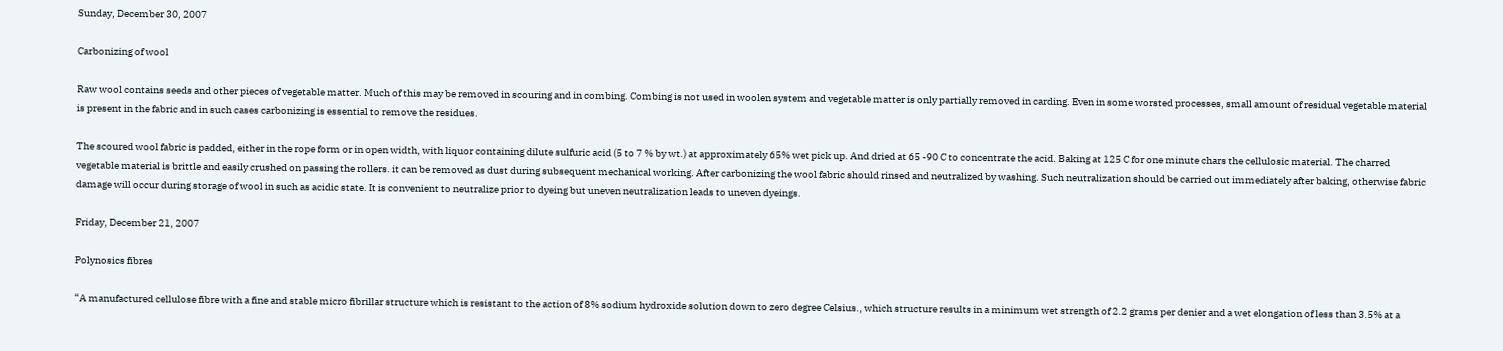Sunday, December 30, 2007

Carbonizing of wool

Raw wool contains seeds and other pieces of vegetable matter. Much of this may be removed in scouring and in combing. Combing is not used in woolen system and vegetable matter is only partially removed in carding. Even in some worsted processes, small amount of residual vegetable material is present in the fabric and in such cases carbonizing is essential to remove the residues.

The scoured wool fabric is padded, either in the rope form or in open width, with liquor containing dilute sulfuric acid (5 to 7 % by wt.) at approximately 65% wet pick up. And dried at 65 -90 C to concentrate the acid. Baking at 125 C for one minute chars the cellulosic material. The charred vegetable material is brittle and easily crushed on passing the rollers. it can be removed as dust during subsequent mechanical working. After carbonizing the wool fabric should rinsed and neutralized by washing. Such neutralization should be carried out immediately after baking, otherwise fabric damage will occur during storage of wool in such as acidic state. It is convenient to neutralize prior to dyeing but uneven neutralization leads to uneven dyeings.

Friday, December 21, 2007

Polynosics fibres

“A manufactured cellulose fibre with a fine and stable micro fibrillar structure which is resistant to the action of 8% sodium hydroxide solution down to zero degree Celsius., which structure results in a minimum wet strength of 2.2 grams per denier and a wet elongation of less than 3.5% at a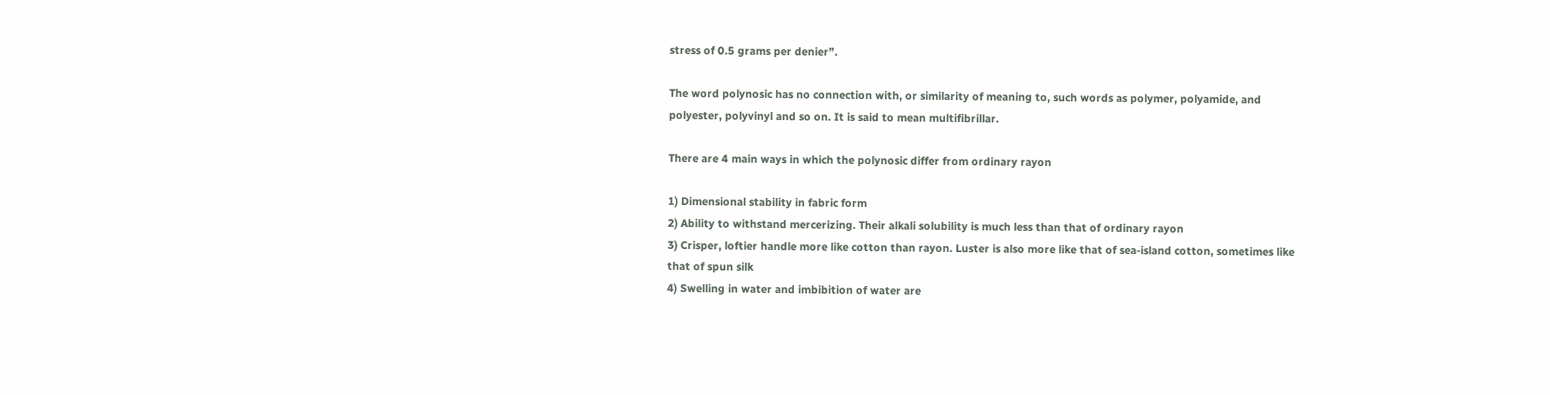stress of 0.5 grams per denier”.

The word polynosic has no connection with, or similarity of meaning to, such words as polymer, polyamide, and polyester, polyvinyl and so on. It is said to mean multifibrillar.

There are 4 main ways in which the polynosic differ from ordinary rayon

1) Dimensional stability in fabric form
2) Ability to withstand mercerizing. Their alkali solubility is much less than that of ordinary rayon
3) Crisper, loftier handle more like cotton than rayon. Luster is also more like that of sea-island cotton, sometimes like that of spun silk
4) Swelling in water and imbibition of water are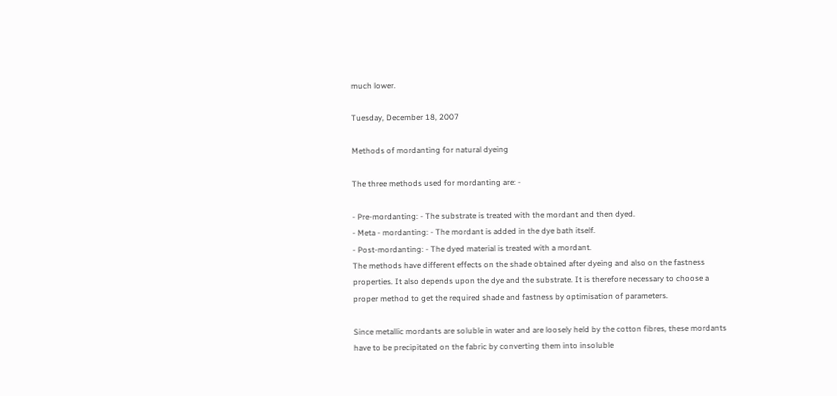much lower.

Tuesday, December 18, 2007

Methods of mordanting for natural dyeing

The three methods used for mordanting are: -

- Pre-mordanting: - The substrate is treated with the mordant and then dyed.
- Meta - mordanting: - The mordant is added in the dye bath itself.
- Post-mordanting: - The dyed material is treated with a mordant.
The methods have different effects on the shade obtained after dyeing and also on the fastness properties. It also depends upon the dye and the substrate. It is therefore necessary to choose a proper method to get the required shade and fastness by optimisation of parameters.

Since metallic mordants are soluble in water and are loosely held by the cotton fibres, these mordants have to be precipitated on the fabric by converting them into insoluble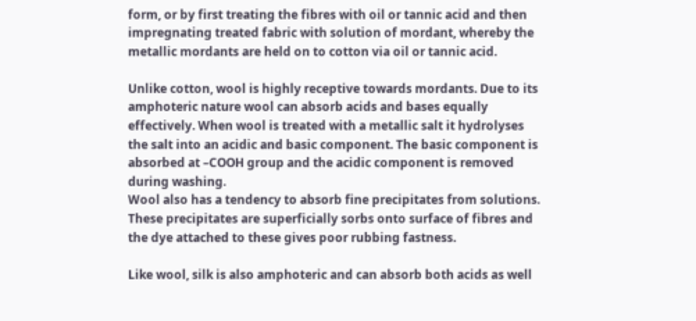form, or by first treating the fibres with oil or tannic acid and then impregnating treated fabric with solution of mordant, whereby the metallic mordants are held on to cotton via oil or tannic acid.

Unlike cotton, wool is highly receptive towards mordants. Due to its amphoteric nature wool can absorb acids and bases equally effectively. When wool is treated with a metallic salt it hydrolyses the salt into an acidic and basic component. The basic component is absorbed at –COOH group and the acidic component is removed during washing.
Wool also has a tendency to absorb fine precipitates from solutions. These precipitates are superficially sorbs onto surface of fibres and the dye attached to these gives poor rubbing fastness.

Like wool, silk is also amphoteric and can absorb both acids as well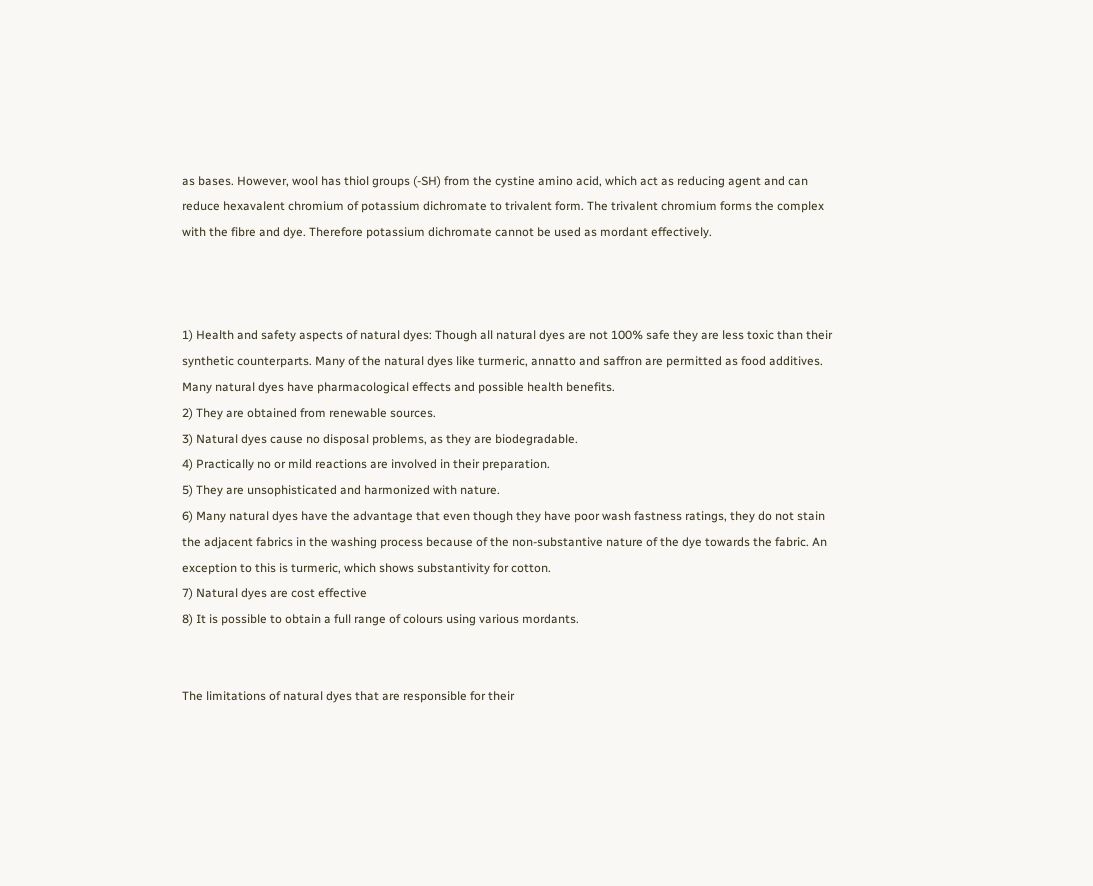as bases. However, wool has thiol groups (-SH) from the cystine amino acid, which act as reducing agent and can reduce hexavalent chromium of potassium dichromate to trivalent form. The trivalent chromium forms the complex with the fibre and dye. Therefore potassium dichromate cannot be used as mordant effectively.



1) Health and safety aspects of natural dyes: Though all natural dyes are not 100% safe they are less toxic than their synthetic counterparts. Many of the natural dyes like turmeric, annatto and saffron are permitted as food additives. Many natural dyes have pharmacological effects and possible health benefits.
2) They are obtained from renewable sources.
3) Natural dyes cause no disposal problems, as they are biodegradable.
4) Practically no or mild reactions are involved in their preparation.
5) They are unsophisticated and harmonized with nature.
6) Many natural dyes have the advantage that even though they have poor wash fastness ratings, they do not stain the adjacent fabrics in the washing process because of the non-substantive nature of the dye towards the fabric. An exception to this is turmeric, which shows substantivity for cotton.
7) Natural dyes are cost effective
8) It is possible to obtain a full range of colours using various mordants.


The limitations of natural dyes that are responsible for their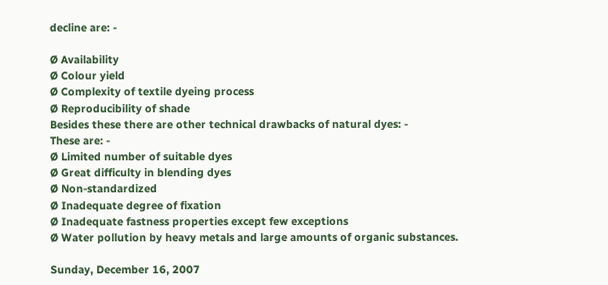decline are: -

Ø Availability
Ø Colour yield
Ø Complexity of textile dyeing process
Ø Reproducibility of shade
Besides these there are other technical drawbacks of natural dyes: -
These are: -
Ø Limited number of suitable dyes
Ø Great difficulty in blending dyes
Ø Non-standardized
Ø Inadequate degree of fixation
Ø Inadequate fastness properties except few exceptions
Ø Water pollution by heavy metals and large amounts of organic substances.

Sunday, December 16, 2007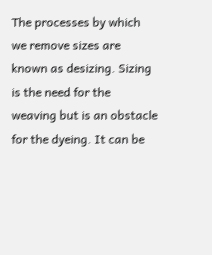The processes by which we remove sizes are known as desizing. Sizing is the need for the weaving but is an obstacle for the dyeing. It can be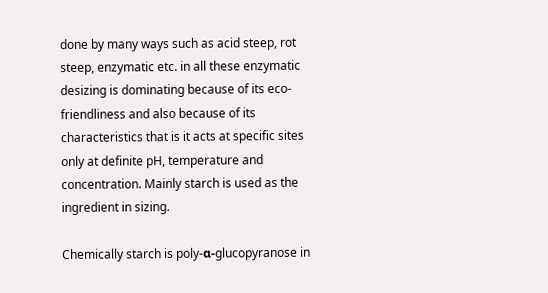done by many ways such as acid steep, rot steep, enzymatic etc. in all these enzymatic desizing is dominating because of its eco-friendliness and also because of its characteristics that is it acts at specific sites only at definite pH, temperature and concentration. Mainly starch is used as the ingredient in sizing.

Chemically starch is poly-α-glucopyranose in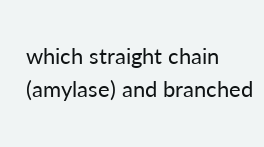which straight chain (amylase) and branched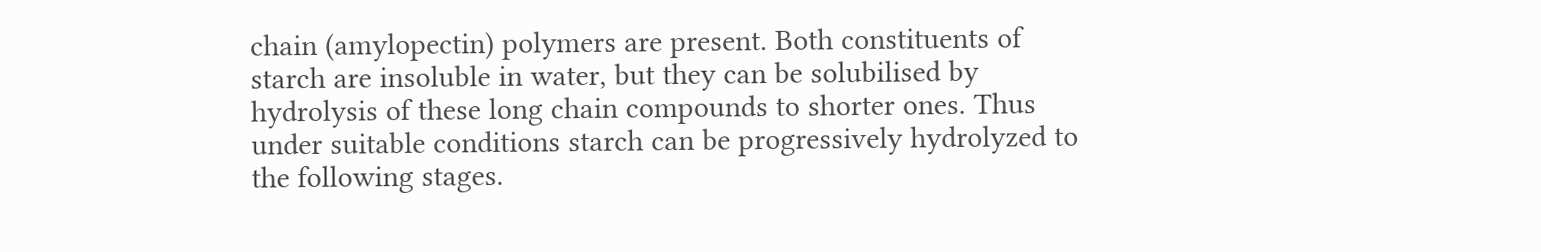chain (amylopectin) polymers are present. Both constituents of starch are insoluble in water, but they can be solubilised by hydrolysis of these long chain compounds to shorter ones. Thus under suitable conditions starch can be progressively hydrolyzed to the following stages.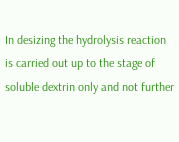In desizing the hydrolysis reaction is carried out up to the stage of soluble dextrin only and not further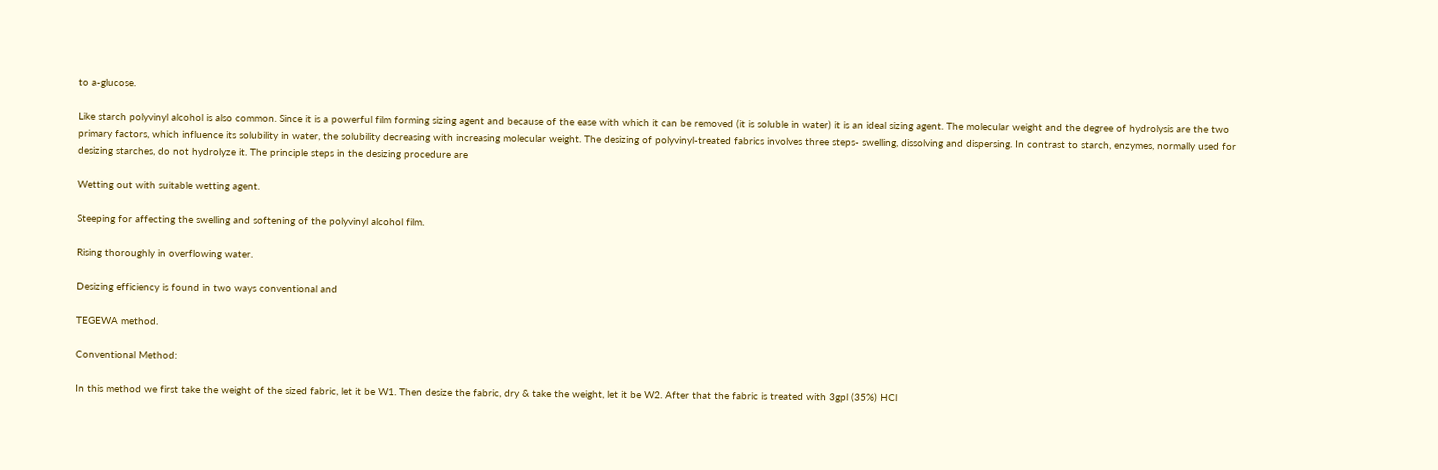to a-glucose.

Like starch polyvinyl alcohol is also common. Since it is a powerful film forming sizing agent and because of the ease with which it can be removed (it is soluble in water) it is an ideal sizing agent. The molecular weight and the degree of hydrolysis are the two primary factors, which influence its solubility in water, the solubility decreasing with increasing molecular weight. The desizing of polyvinyl-treated fabrics involves three steps- swelling, dissolving and dispersing. In contrast to starch, enzymes, normally used for desizing starches, do not hydrolyze it. The principle steps in the desizing procedure are

Wetting out with suitable wetting agent.

Steeping for affecting the swelling and softening of the polyvinyl alcohol film.

Rising thoroughly in overflowing water.

Desizing efficiency is found in two ways conventional and

TEGEWA method.

Conventional Method:

In this method we first take the weight of the sized fabric, let it be W1. Then desize the fabric, dry & take the weight, let it be W2. After that the fabric is treated with 3gpl (35%) HCl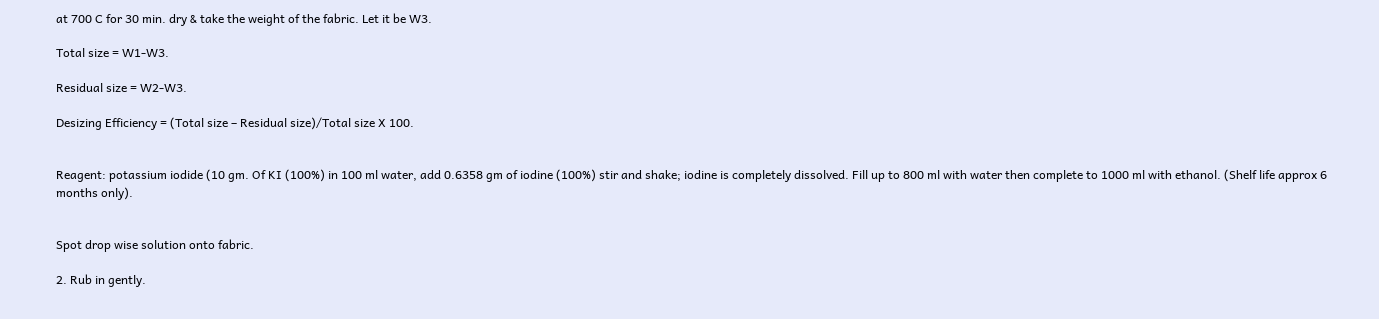at 700 C for 30 min. dry & take the weight of the fabric. Let it be W3.

Total size = W1-W3.

Residual size = W2-W3.

Desizing Efficiency = (Total size – Residual size)/Total size X 100.


Reagent: potassium iodide (10 gm. Of KI (100%) in 100 ml water, add 0.6358 gm of iodine (100%) stir and shake; iodine is completely dissolved. Fill up to 800 ml with water then complete to 1000 ml with ethanol. (Shelf life approx 6 months only).


Spot drop wise solution onto fabric.

2. Rub in gently.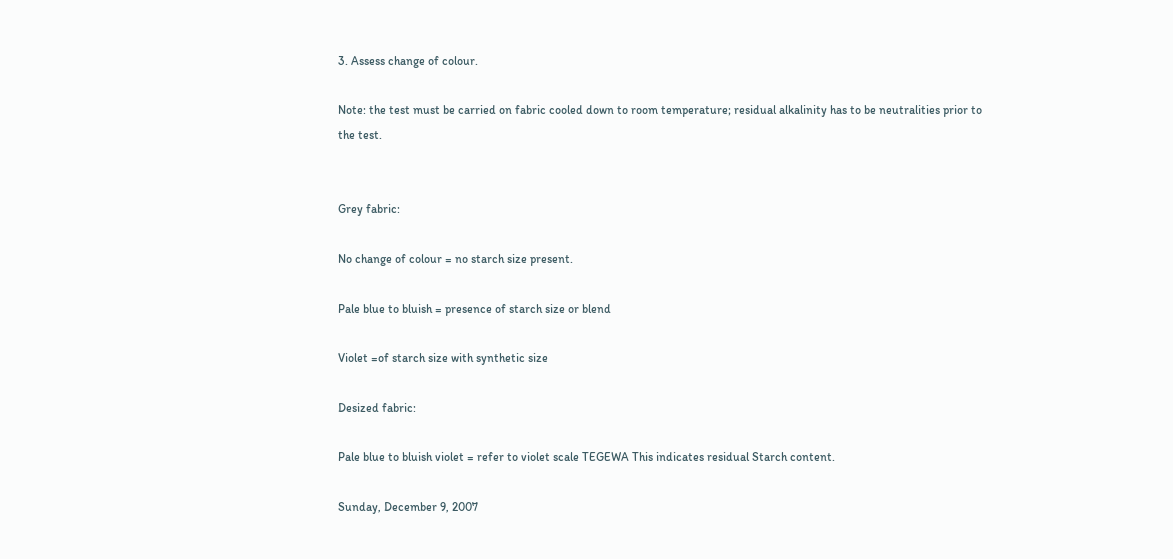3. Assess change of colour.

Note: the test must be carried on fabric cooled down to room temperature; residual alkalinity has to be neutralities prior to the test.


Grey fabric:

No change of colour = no starch size present.

Pale blue to bluish = presence of starch size or blend

Violet =of starch size with synthetic size

Desized fabric:

Pale blue to bluish violet = refer to violet scale TEGEWA This indicates residual Starch content.

Sunday, December 9, 2007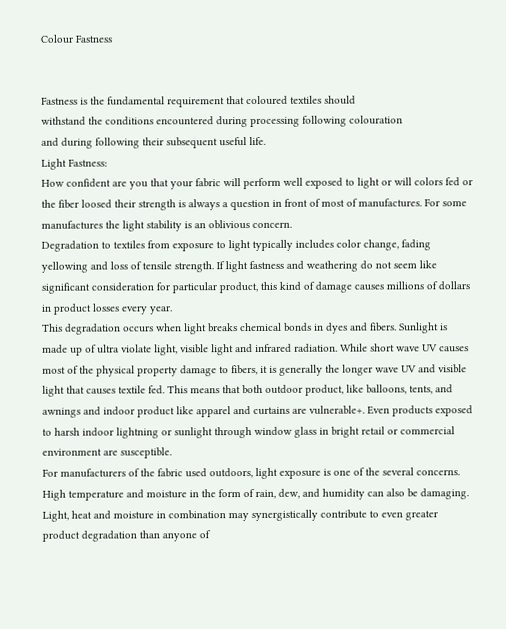Colour Fastness


Fastness is the fundamental requirement that coloured textiles should
withstand the conditions encountered during processing following colouration
and during following their subsequent useful life.
Light Fastness:
How confident are you that your fabric will perform well exposed to light or will colors fed or the fiber loosed their strength is always a question in front of most of manufactures. For some manufactures the light stability is an oblivious concern.
Degradation to textiles from exposure to light typically includes color change, fading yellowing and loss of tensile strength. If light fastness and weathering do not seem like significant consideration for particular product, this kind of damage causes millions of dollars in product losses every year.
This degradation occurs when light breaks chemical bonds in dyes and fibers. Sunlight is made up of ultra violate light, visible light and infrared radiation. While short wave UV causes most of the physical property damage to fibers, it is generally the longer wave UV and visible light that causes textile fed. This means that both outdoor product, like balloons, tents, and awnings and indoor product like apparel and curtains are vulnerable+. Even products exposed to harsh indoor lightning or sunlight through window glass in bright retail or commercial environment are susceptible.
For manufacturers of the fabric used outdoors, light exposure is one of the several concerns. High temperature and moisture in the form of rain, dew, and humidity can also be damaging. Light, heat and moisture in combination may synergistically contribute to even greater product degradation than anyone of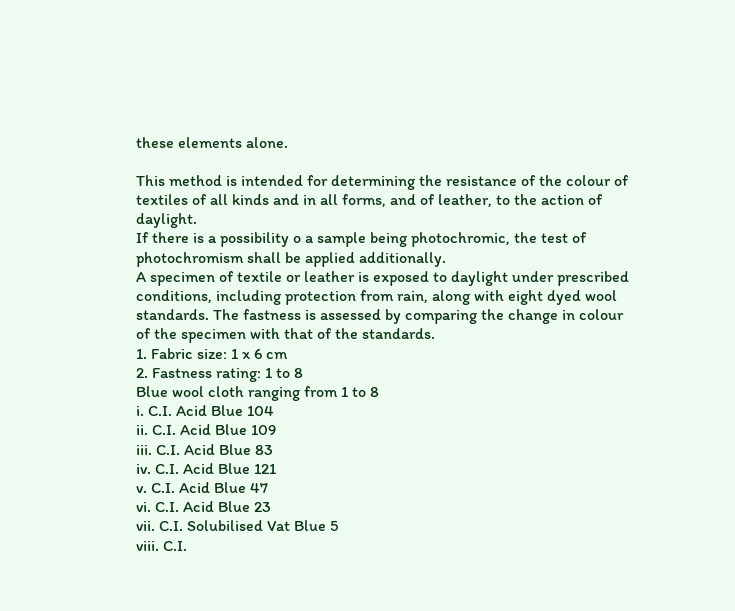these elements alone.

This method is intended for determining the resistance of the colour of textiles of all kinds and in all forms, and of leather, to the action of daylight.
If there is a possibility o a sample being photochromic, the test of photochromism shall be applied additionally.
A specimen of textile or leather is exposed to daylight under prescribed conditions, including protection from rain, along with eight dyed wool standards. The fastness is assessed by comparing the change in colour of the specimen with that of the standards.
1. Fabric size: 1 x 6 cm
2. Fastness rating: 1 to 8
Blue wool cloth ranging from 1 to 8
i. C.I. Acid Blue 104
ii. C.I. Acid Blue 109
iii. C.I. Acid Blue 83
iv. C.I. Acid Blue 121
v. C.I. Acid Blue 47
vi. C.I. Acid Blue 23
vii. C.I. Solubilised Vat Blue 5
viii. C.I.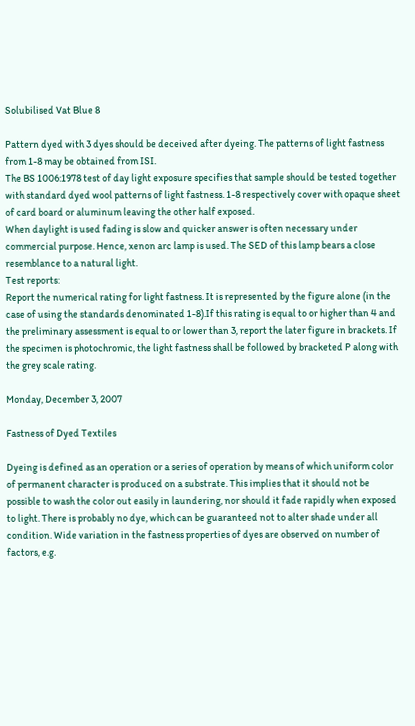Solubilised Vat Blue 8

Pattern dyed with 3 dyes should be deceived after dyeing. The patterns of light fastness from 1-8 may be obtained from ISI.
The BS 1006:1978 test of day light exposure specifies that sample should be tested together with standard dyed wool patterns of light fastness. 1-8 respectively cover with opaque sheet of card board or aluminum leaving the other half exposed.
When daylight is used fading is slow and quicker answer is often necessary under commercial purpose. Hence, xenon arc lamp is used. The SED of this lamp bears a close resemblance to a natural light.
Test reports:
Report the numerical rating for light fastness. It is represented by the figure alone (in the case of using the standards denominated 1-8).If this rating is equal to or higher than 4 and the preliminary assessment is equal to or lower than 3, report the later figure in brackets. If the specimen is photochromic, the light fastness shall be followed by bracketed P along with the grey scale rating.

Monday, December 3, 2007

Fastness of Dyed Textiles

Dyeing is defined as an operation or a series of operation by means of which uniform color of permanent character is produced on a substrate. This implies that it should not be possible to wash the color out easily in laundering, nor should it fade rapidly when exposed to light. There is probably no dye, which can be guaranteed not to alter shade under all condition. Wide variation in the fastness properties of dyes are observed on number of factors, e.g.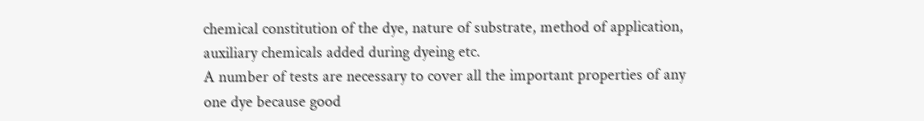chemical constitution of the dye, nature of substrate, method of application, auxiliary chemicals added during dyeing etc.
A number of tests are necessary to cover all the important properties of any one dye because good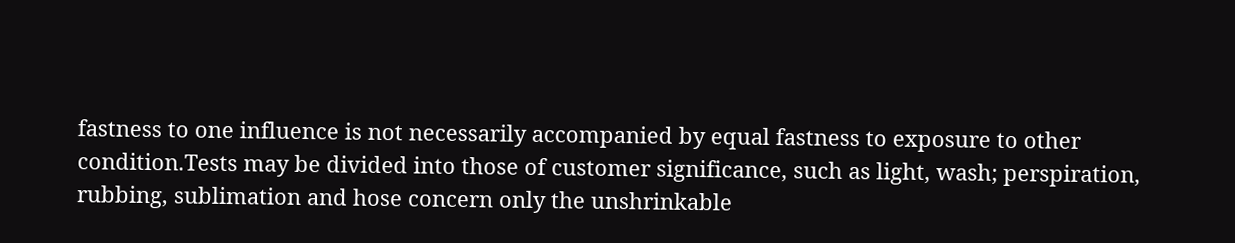fastness to one influence is not necessarily accompanied by equal fastness to exposure to other condition.Tests may be divided into those of customer significance, such as light, wash; perspiration, rubbing, sublimation and hose concern only the unshrinkable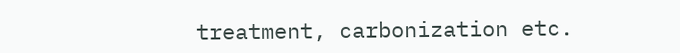treatment, carbonization etc.